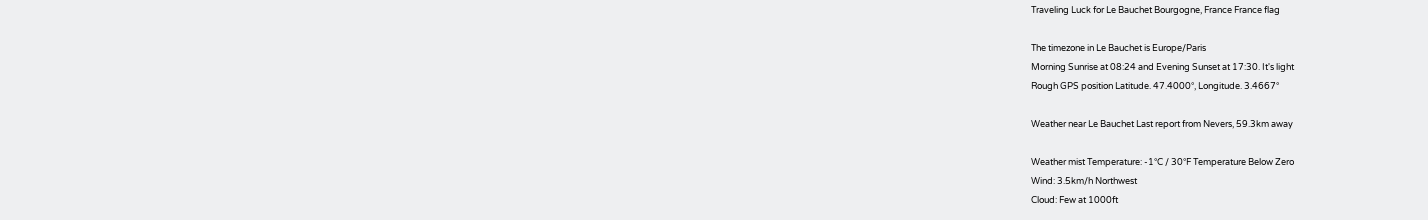Traveling Luck for Le Bauchet Bourgogne, France France flag

The timezone in Le Bauchet is Europe/Paris
Morning Sunrise at 08:24 and Evening Sunset at 17:30. It's light
Rough GPS position Latitude. 47.4000°, Longitude. 3.4667°

Weather near Le Bauchet Last report from Nevers, 59.3km away

Weather mist Temperature: -1°C / 30°F Temperature Below Zero
Wind: 3.5km/h Northwest
Cloud: Few at 1000ft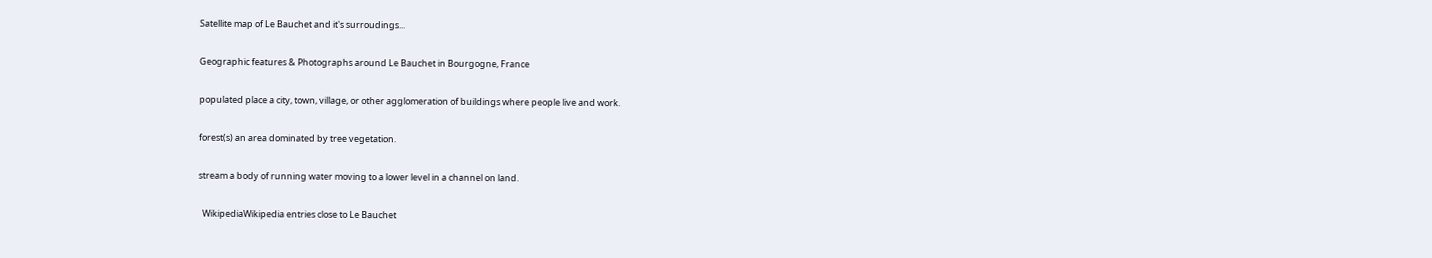Satellite map of Le Bauchet and it's surroudings...

Geographic features & Photographs around Le Bauchet in Bourgogne, France

populated place a city, town, village, or other agglomeration of buildings where people live and work.

forest(s) an area dominated by tree vegetation.

stream a body of running water moving to a lower level in a channel on land.

  WikipediaWikipedia entries close to Le Bauchet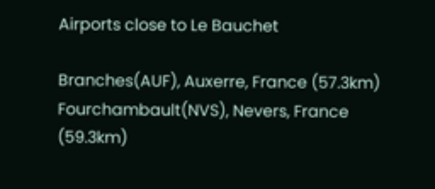Airports close to Le Bauchet

Branches(AUF), Auxerre, France (57.3km)
Fourchambault(NVS), Nevers, France (59.3km)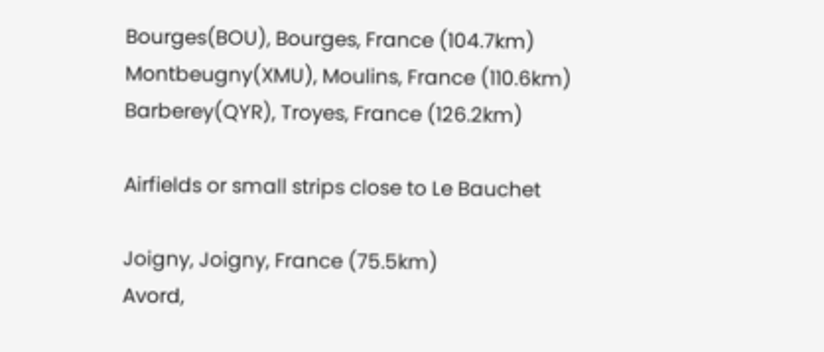Bourges(BOU), Bourges, France (104.7km)
Montbeugny(XMU), Moulins, France (110.6km)
Barberey(QYR), Troyes, France (126.2km)

Airfields or small strips close to Le Bauchet

Joigny, Joigny, France (75.5km)
Avord,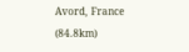Avord, France (84.8km)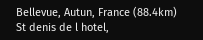Bellevue, Autun, France (88.4km)
St denis de l hotel,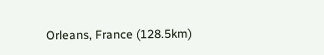Orleans, France (128.5km)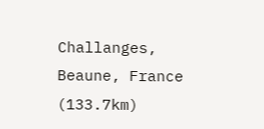Challanges, Beaune, France (133.7km)